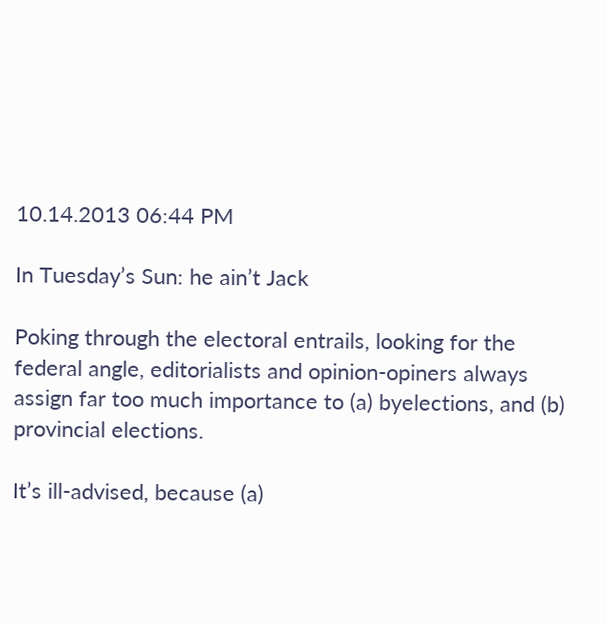10.14.2013 06:44 PM

In Tuesday’s Sun: he ain’t Jack

Poking through the electoral entrails, looking for the federal angle, editorialists and opinion-opiners always assign far too much importance to (a) byelections, and (b) provincial elections.

It’s ill-advised, because (a)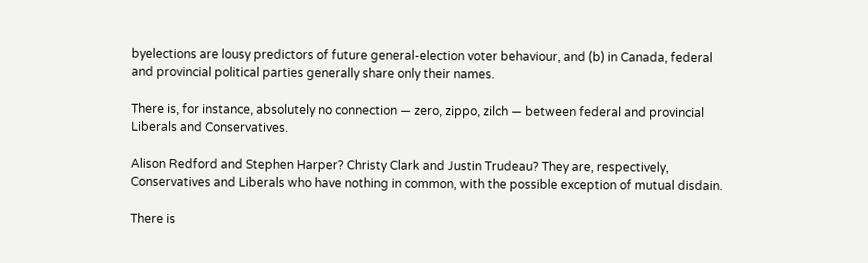byelections are lousy predictors of future general-election voter behaviour, and (b) in Canada, federal and provincial political parties generally share only their names.

There is, for instance, absolutely no connection — zero, zippo, zilch — between federal and provincial Liberals and Conservatives.

Alison Redford and Stephen Harper? Christy Clark and Justin Trudeau? They are, respectively, Conservatives and Liberals who have nothing in common, with the possible exception of mutual disdain.

There is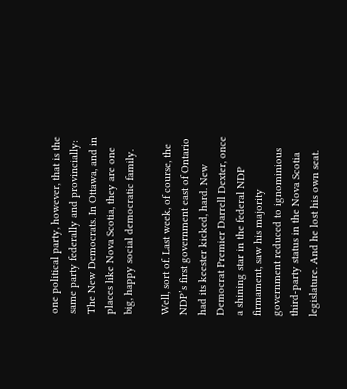one political party, however, that is the same party federally and provincially: The New Democrats. In Ottawa, and in places like Nova Scotia, they are one big, happy social democratic family.

Well, sort of. Last week, of course, the NDP’s first government east of Ontario had its keester kicked, hard. New Democrat Premier Darrell Dexter, once a shining star in the federal NDP firmament, saw his majority government reduced to ignominious third-party status in the Nova Scotia legislature. And he lost his own seat.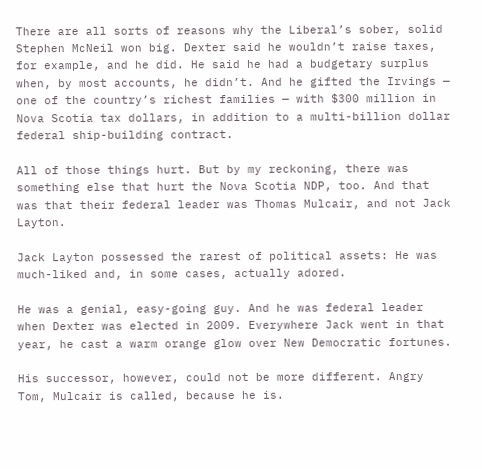There are all sorts of reasons why the Liberal’s sober, solid Stephen McNeil won big. Dexter said he wouldn’t raise taxes, for example, and he did. He said he had a budgetary surplus when, by most accounts, he didn’t. And he gifted the Irvings — one of the country’s richest families — with $300 million in Nova Scotia tax dollars, in addition to a multi-billion dollar federal ship-building contract.

All of those things hurt. But by my reckoning, there was something else that hurt the Nova Scotia NDP, too. And that was that their federal leader was Thomas Mulcair, and not Jack Layton.

Jack Layton possessed the rarest of political assets: He was much-liked and, in some cases, actually adored.

He was a genial, easy-going guy. And he was federal leader when Dexter was elected in 2009. Everywhere Jack went in that year, he cast a warm orange glow over New Democratic fortunes.

His successor, however, could not be more different. Angry Tom, Mulcair is called, because he is.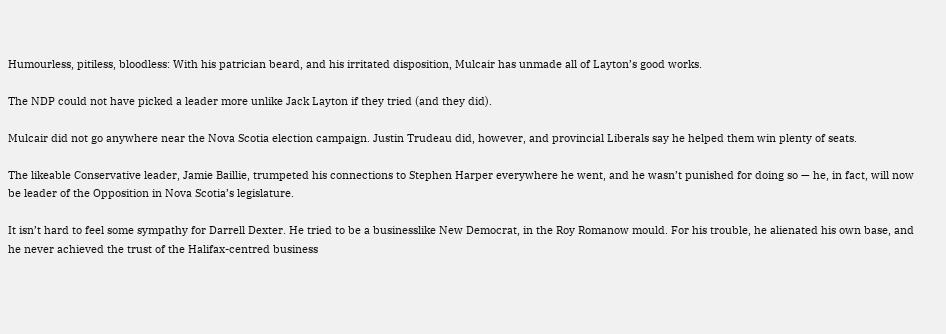Humourless, pitiless, bloodless: With his patrician beard, and his irritated disposition, Mulcair has unmade all of Layton’s good works.

The NDP could not have picked a leader more unlike Jack Layton if they tried (and they did).

Mulcair did not go anywhere near the Nova Scotia election campaign. Justin Trudeau did, however, and provincial Liberals say he helped them win plenty of seats.

The likeable Conservative leader, Jamie Baillie, trumpeted his connections to Stephen Harper everywhere he went, and he wasn’t punished for doing so — he, in fact, will now be leader of the Opposition in Nova Scotia’s legislature.

It isn’t hard to feel some sympathy for Darrell Dexter. He tried to be a businesslike New Democrat, in the Roy Romanow mould. For his trouble, he alienated his own base, and he never achieved the trust of the Halifax-centred business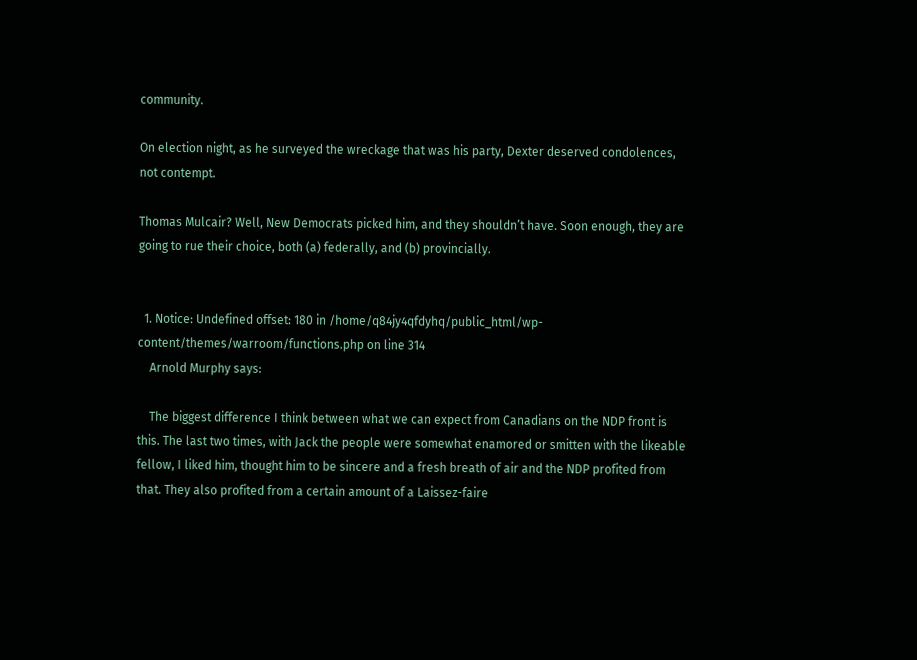community.

On election night, as he surveyed the wreckage that was his party, Dexter deserved condolences, not contempt.

Thomas Mulcair? Well, New Democrats picked him, and they shouldn’t have. Soon enough, they are going to rue their choice, both (a) federally, and (b) provincially.


  1. Notice: Undefined offset: 180 in /home/q84jy4qfdyhq/public_html/wp-content/themes/warroom/functions.php on line 314
    Arnold Murphy says:

    The biggest difference I think between what we can expect from Canadians on the NDP front is this. The last two times, with Jack the people were somewhat enamored or smitten with the likeable fellow, I liked him, thought him to be sincere and a fresh breath of air and the NDP profited from that. They also profited from a certain amount of a Laissez-faire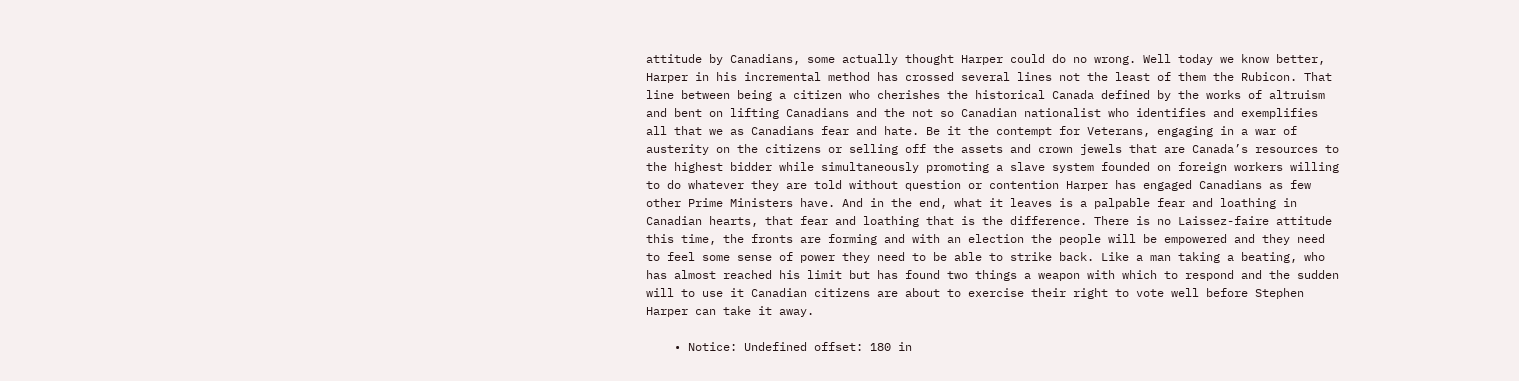attitude by Canadians, some actually thought Harper could do no wrong. Well today we know better, Harper in his incremental method has crossed several lines not the least of them the Rubicon. That line between being a citizen who cherishes the historical Canada defined by the works of altruism and bent on lifting Canadians and the not so Canadian nationalist who identifies and exemplifies all that we as Canadians fear and hate. Be it the contempt for Veterans, engaging in a war of austerity on the citizens or selling off the assets and crown jewels that are Canada’s resources to the highest bidder while simultaneously promoting a slave system founded on foreign workers willing to do whatever they are told without question or contention Harper has engaged Canadians as few other Prime Ministers have. And in the end, what it leaves is a palpable fear and loathing in Canadian hearts, that fear and loathing that is the difference. There is no Laissez-faire attitude this time, the fronts are forming and with an election the people will be empowered and they need to feel some sense of power they need to be able to strike back. Like a man taking a beating, who has almost reached his limit but has found two things a weapon with which to respond and the sudden will to use it Canadian citizens are about to exercise their right to vote well before Stephen Harper can take it away.

    • Notice: Undefined offset: 180 in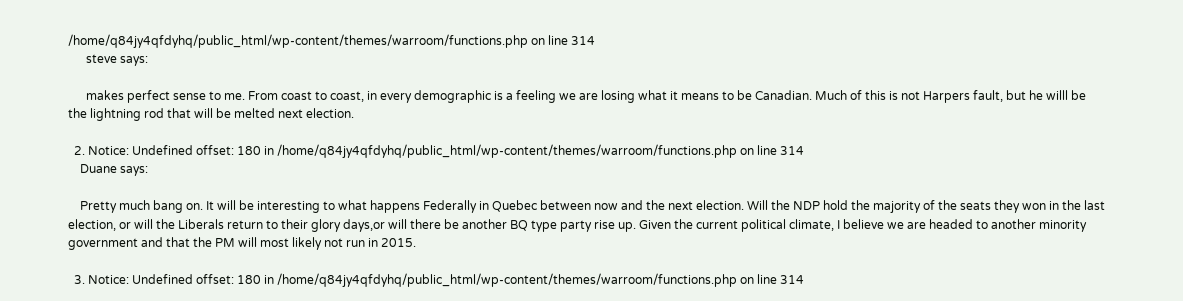/home/q84jy4qfdyhq/public_html/wp-content/themes/warroom/functions.php on line 314
      steve says:

      makes perfect sense to me. From coast to coast, in every demographic is a feeling we are losing what it means to be Canadian. Much of this is not Harpers fault, but he willl be the lightning rod that will be melted next election.

  2. Notice: Undefined offset: 180 in /home/q84jy4qfdyhq/public_html/wp-content/themes/warroom/functions.php on line 314
    Duane says:

    Pretty much bang on. It will be interesting to what happens Federally in Quebec between now and the next election. Will the NDP hold the majority of the seats they won in the last election, or will the Liberals return to their glory days,or will there be another BQ type party rise up. Given the current political climate, I believe we are headed to another minority government and that the PM will most likely not run in 2015.

  3. Notice: Undefined offset: 180 in /home/q84jy4qfdyhq/public_html/wp-content/themes/warroom/functions.php on line 314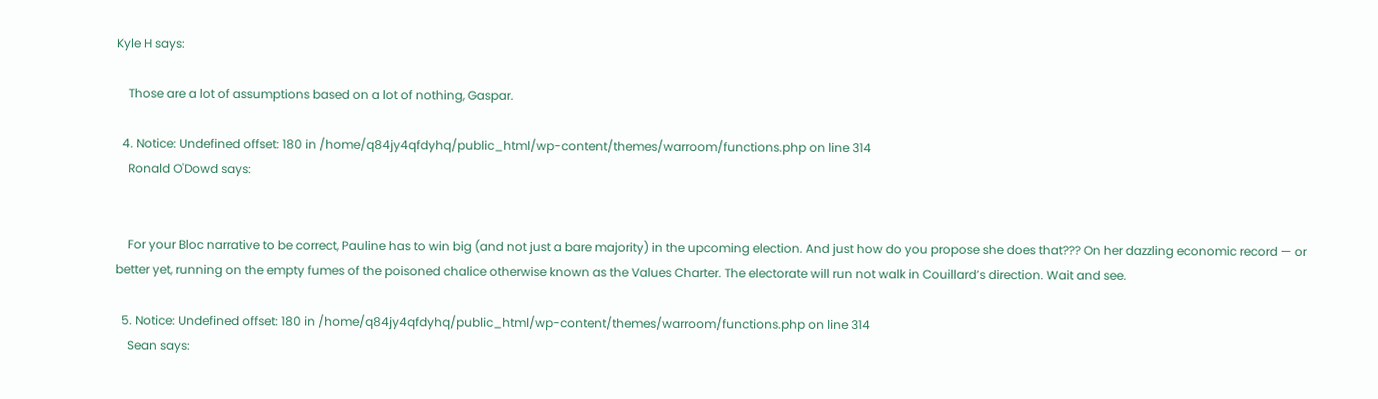Kyle H says:

    Those are a lot of assumptions based on a lot of nothing, Gaspar.

  4. Notice: Undefined offset: 180 in /home/q84jy4qfdyhq/public_html/wp-content/themes/warroom/functions.php on line 314
    Ronald O'Dowd says:


    For your Bloc narrative to be correct, Pauline has to win big (and not just a bare majority) in the upcoming election. And just how do you propose she does that??? On her dazzling economic record — or better yet, running on the empty fumes of the poisoned chalice otherwise known as the Values Charter. The electorate will run not walk in Couillard’s direction. Wait and see.

  5. Notice: Undefined offset: 180 in /home/q84jy4qfdyhq/public_html/wp-content/themes/warroom/functions.php on line 314
    Sean says: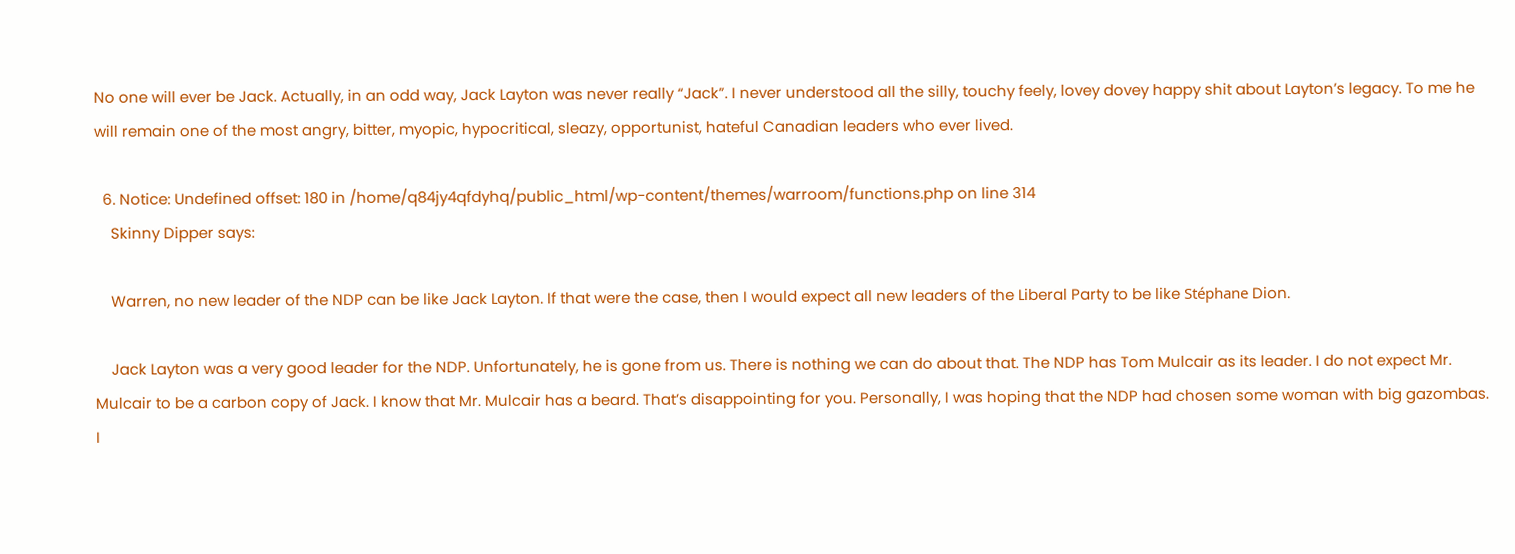No one will ever be Jack. Actually, in an odd way, Jack Layton was never really “Jack”. I never understood all the silly, touchy feely, lovey dovey happy shit about Layton’s legacy. To me he will remain one of the most angry, bitter, myopic, hypocritical, sleazy, opportunist, hateful Canadian leaders who ever lived.

  6. Notice: Undefined offset: 180 in /home/q84jy4qfdyhq/public_html/wp-content/themes/warroom/functions.php on line 314
    Skinny Dipper says:

    Warren, no new leader of the NDP can be like Jack Layton. If that were the case, then I would expect all new leaders of the Liberal Party to be like Stéphane Dion.

    Jack Layton was a very good leader for the NDP. Unfortunately, he is gone from us. There is nothing we can do about that. The NDP has Tom Mulcair as its leader. I do not expect Mr. Mulcair to be a carbon copy of Jack. I know that Mr. Mulcair has a beard. That’s disappointing for you. Personally, I was hoping that the NDP had chosen some woman with big gazombas. I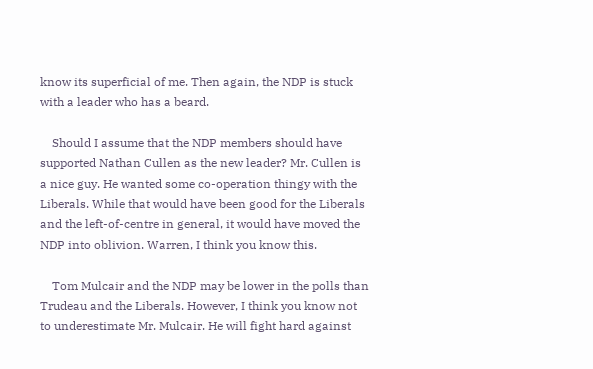know its superficial of me. Then again, the NDP is stuck with a leader who has a beard.

    Should I assume that the NDP members should have supported Nathan Cullen as the new leader? Mr. Cullen is a nice guy. He wanted some co-operation thingy with the Liberals. While that would have been good for the Liberals and the left-of-centre in general, it would have moved the NDP into oblivion. Warren, I think you know this.

    Tom Mulcair and the NDP may be lower in the polls than Trudeau and the Liberals. However, I think you know not to underestimate Mr. Mulcair. He will fight hard against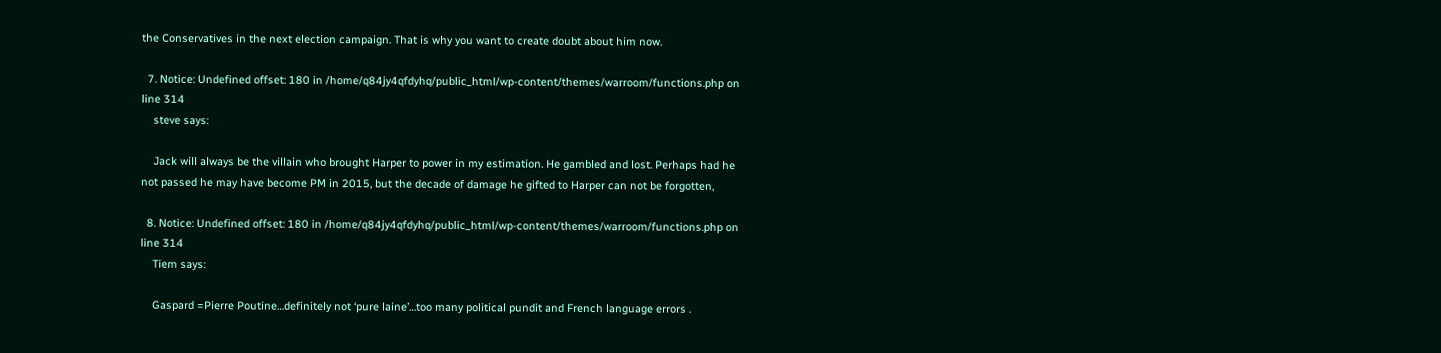the Conservatives in the next election campaign. That is why you want to create doubt about him now.

  7. Notice: Undefined offset: 180 in /home/q84jy4qfdyhq/public_html/wp-content/themes/warroom/functions.php on line 314
    steve says:

    Jack will always be the villain who brought Harper to power in my estimation. He gambled and lost. Perhaps had he not passed he may have become PM in 2015, but the decade of damage he gifted to Harper can not be forgotten,

  8. Notice: Undefined offset: 180 in /home/q84jy4qfdyhq/public_html/wp-content/themes/warroom/functions.php on line 314
    Tiem says:

    Gaspard =Pierre Poutine…definitely not ‘pure laine’…too many political pundit and French language errors .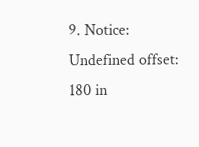9. Notice: Undefined offset: 180 in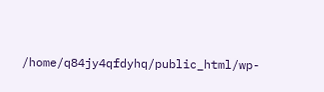/home/q84jy4qfdyhq/public_html/wp-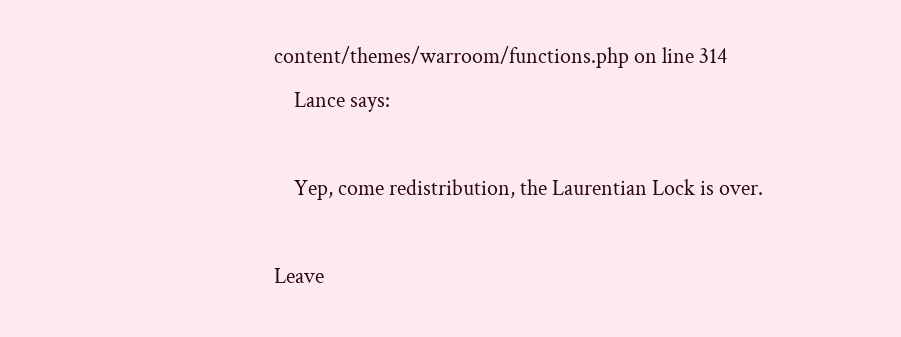content/themes/warroom/functions.php on line 314
    Lance says:

    Yep, come redistribution, the Laurentian Lock is over.

Leave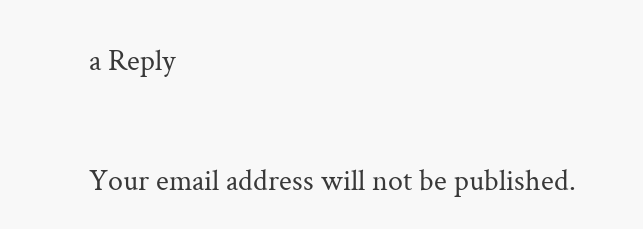a Reply

Your email address will not be published.